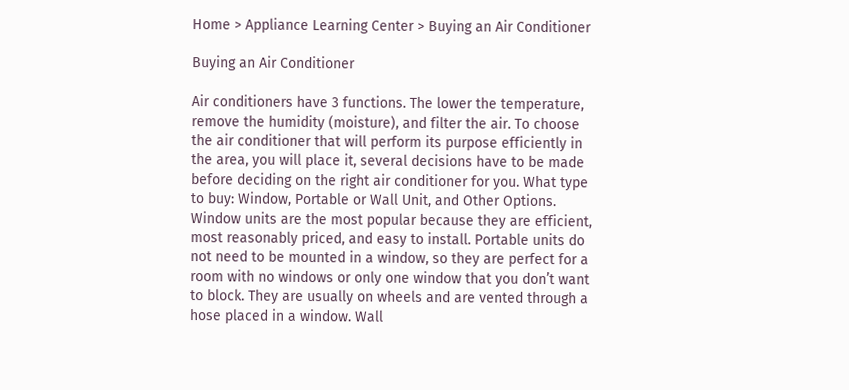Home > Appliance Learning Center > Buying an Air Conditioner

Buying an Air Conditioner

Air conditioners have 3 functions. The lower the temperature, remove the humidity (moisture), and filter the air. To choose the air conditioner that will perform its purpose efficiently in the area, you will place it, several decisions have to be made before deciding on the right air conditioner for you. What type to buy: Window, Portable or Wall Unit, and Other Options. Window units are the most popular because they are efficient, most reasonably priced, and easy to install. Portable units do not need to be mounted in a window, so they are perfect for a room with no windows or only one window that you don’t want to block. They are usually on wheels and are vented through a hose placed in a window. Wall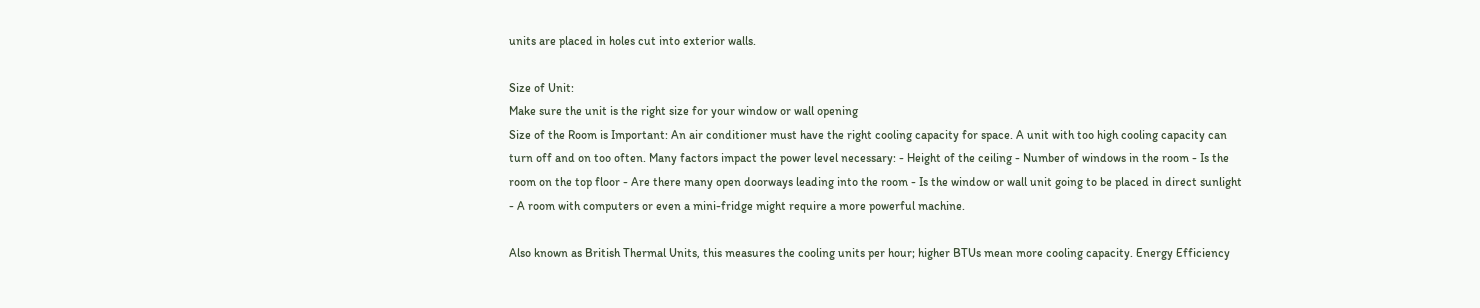units are placed in holes cut into exterior walls.

Size of Unit:
Make sure the unit is the right size for your window or wall opening
Size of the Room is Important: An air conditioner must have the right cooling capacity for space. A unit with too high cooling capacity can turn off and on too often. Many factors impact the power level necessary: - Height of the ceiling - Number of windows in the room - Is the room on the top floor - Are there many open doorways leading into the room - Is the window or wall unit going to be placed in direct sunlight - A room with computers or even a mini-fridge might require a more powerful machine.

Also known as British Thermal Units, this measures the cooling units per hour; higher BTUs mean more cooling capacity. Energy Efficiency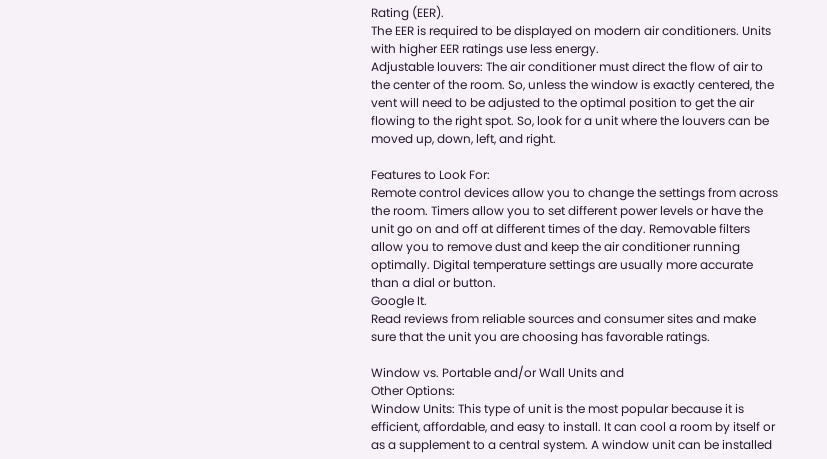Rating (EER).
The EER is required to be displayed on modern air conditioners. Units with higher EER ratings use less energy.
Adjustable louvers: The air conditioner must direct the flow of air to the center of the room. So, unless the window is exactly centered, the vent will need to be adjusted to the optimal position to get the air flowing to the right spot. So, look for a unit where the louvers can be moved up, down, left, and right.

Features to Look For:
Remote control devices allow you to change the settings from across the room. Timers allow you to set different power levels or have the unit go on and off at different times of the day. Removable filters allow you to remove dust and keep the air conditioner running optimally. Digital temperature settings are usually more accurate than a dial or button.
Google It.
Read reviews from reliable sources and consumer sites and make sure that the unit you are choosing has favorable ratings.

Window vs. Portable and/or Wall Units and
Other Options:
Window Units: This type of unit is the most popular because it is efficient, affordable, and easy to install. It can cool a room by itself or as a supplement to a central system. A window unit can be installed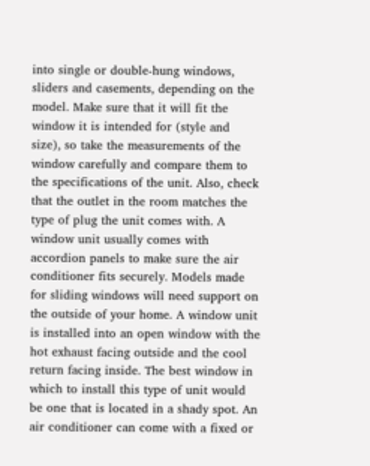into single or double-hung windows, sliders and casements, depending on the model. Make sure that it will fit the window it is intended for (style and size), so take the measurements of the window carefully and compare them to the specifications of the unit. Also, check that the outlet in the room matches the type of plug the unit comes with. A window unit usually comes with accordion panels to make sure the air conditioner fits securely. Models made for sliding windows will need support on the outside of your home. A window unit is installed into an open window with the hot exhaust facing outside and the cool return facing inside. The best window in which to install this type of unit would be one that is located in a shady spot. An air conditioner can come with a fixed or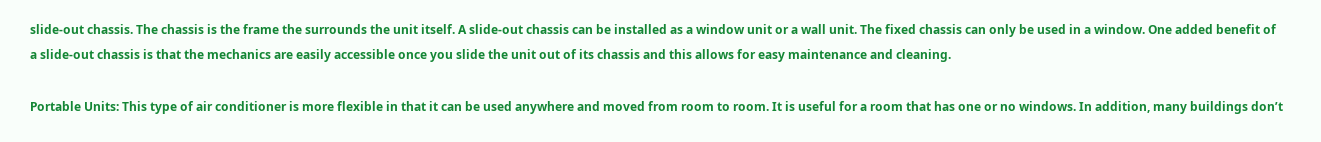slide-out chassis. The chassis is the frame the surrounds the unit itself. A slide-out chassis can be installed as a window unit or a wall unit. The fixed chassis can only be used in a window. One added benefit of a slide-out chassis is that the mechanics are easily accessible once you slide the unit out of its chassis and this allows for easy maintenance and cleaning.

Portable Units: This type of air conditioner is more flexible in that it can be used anywhere and moved from room to room. It is useful for a room that has one or no windows. In addition, many buildings don’t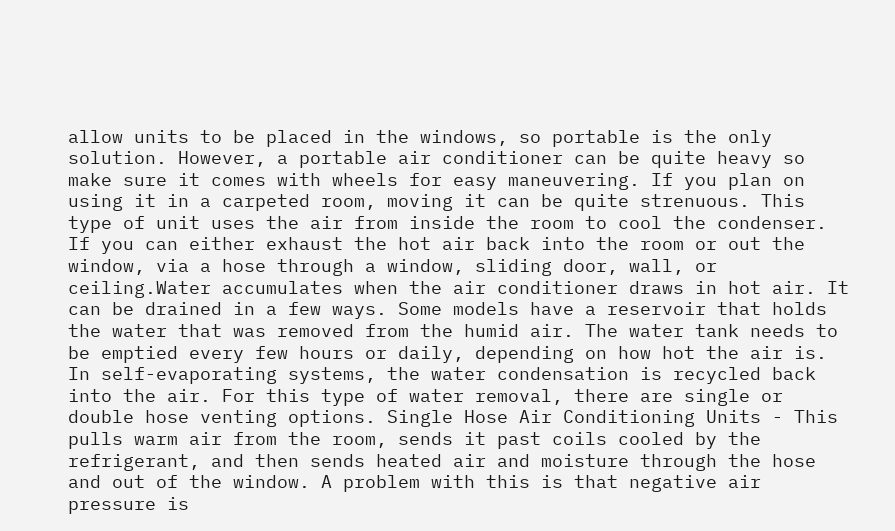allow units to be placed in the windows, so portable is the only solution. However, a portable air conditioner can be quite heavy so make sure it comes with wheels for easy maneuvering. If you plan on using it in a carpeted room, moving it can be quite strenuous. This type of unit uses the air from inside the room to cool the condenser. If you can either exhaust the hot air back into the room or out the window, via a hose through a window, sliding door, wall, or ceiling.Water accumulates when the air conditioner draws in hot air. It can be drained in a few ways. Some models have a reservoir that holds the water that was removed from the humid air. The water tank needs to be emptied every few hours or daily, depending on how hot the air is. In self-evaporating systems, the water condensation is recycled back into the air. For this type of water removal, there are single or double hose venting options. Single Hose Air Conditioning Units - This pulls warm air from the room, sends it past coils cooled by the refrigerant, and then sends heated air and moisture through the hose and out of the window. A problem with this is that negative air pressure is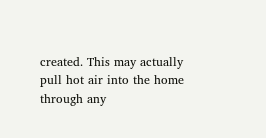created. This may actually pull hot air into the home through any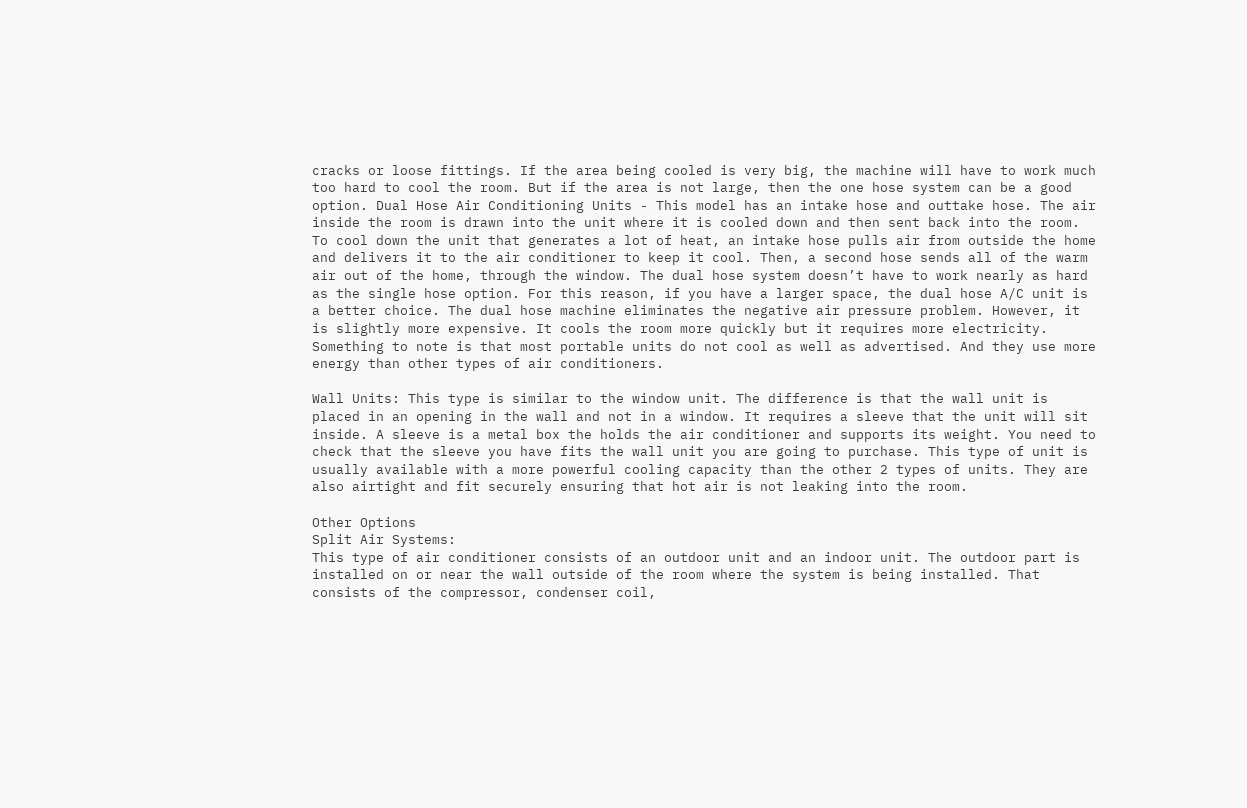cracks or loose fittings. If the area being cooled is very big, the machine will have to work much too hard to cool the room. But if the area is not large, then the one hose system can be a good option. Dual Hose Air Conditioning Units - This model has an intake hose and outtake hose. The air inside the room is drawn into the unit where it is cooled down and then sent back into the room. To cool down the unit that generates a lot of heat, an intake hose pulls air from outside the home and delivers it to the air conditioner to keep it cool. Then, a second hose sends all of the warm air out of the home, through the window. The dual hose system doesn’t have to work nearly as hard as the single hose option. For this reason, if you have a larger space, the dual hose A/C unit is a better choice. The dual hose machine eliminates the negative air pressure problem. However, it is slightly more expensive. It cools the room more quickly but it requires more electricity. Something to note is that most portable units do not cool as well as advertised. And they use more energy than other types of air conditioners.

Wall Units: This type is similar to the window unit. The difference is that the wall unit is placed in an opening in the wall and not in a window. It requires a sleeve that the unit will sit inside. A sleeve is a metal box the holds the air conditioner and supports its weight. You need to check that the sleeve you have fits the wall unit you are going to purchase. This type of unit is usually available with a more powerful cooling capacity than the other 2 types of units. They are also airtight and fit securely ensuring that hot air is not leaking into the room.

Other Options
Split Air Systems:
This type of air conditioner consists of an outdoor unit and an indoor unit. The outdoor part is installed on or near the wall outside of the room where the system is being installed. That consists of the compressor, condenser coil,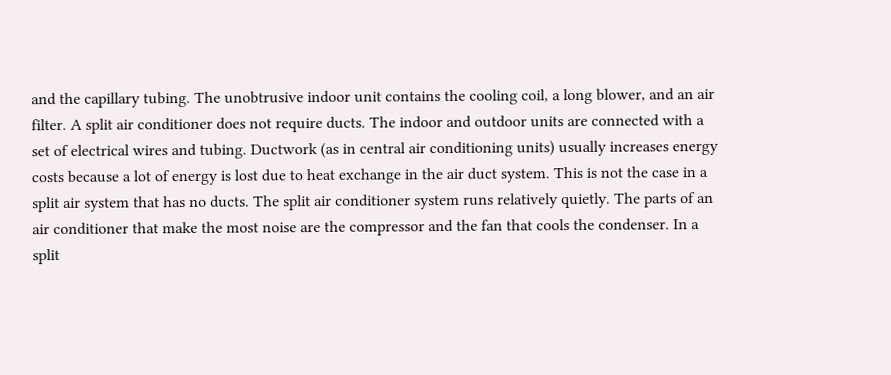and the capillary tubing. The unobtrusive indoor unit contains the cooling coil, a long blower, and an air filter. A split air conditioner does not require ducts. The indoor and outdoor units are connected with a set of electrical wires and tubing. Ductwork (as in central air conditioning units) usually increases energy costs because a lot of energy is lost due to heat exchange in the air duct system. This is not the case in a split air system that has no ducts. The split air conditioner system runs relatively quietly. The parts of an air conditioner that make the most noise are the compressor and the fan that cools the condenser. In a split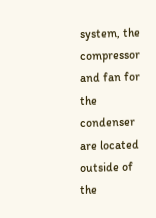system, the compressor and fan for the condenser are located outside of the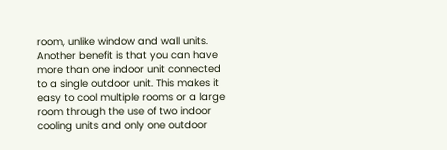room, unlike window and wall units. Another benefit is that you can have more than one indoor unit connected to a single outdoor unit. This makes it easy to cool multiple rooms or a large room through the use of two indoor cooling units and only one outdoor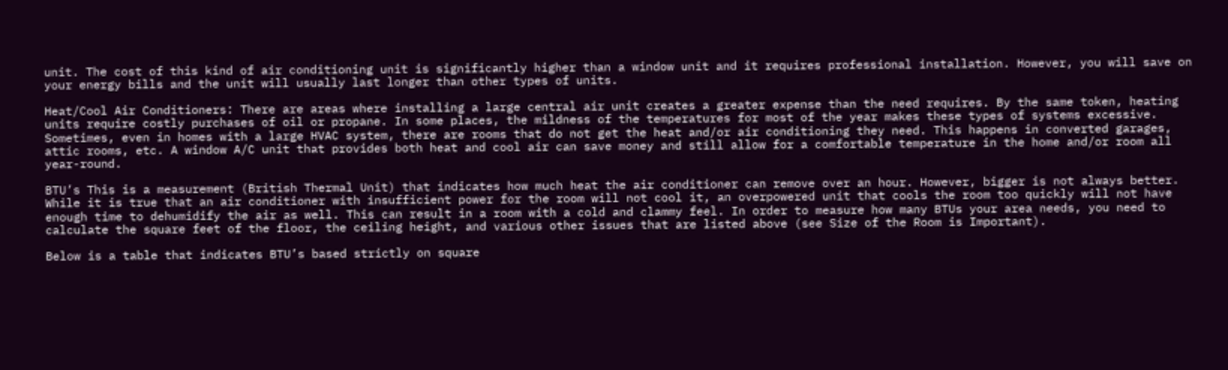unit. The cost of this kind of air conditioning unit is significantly higher than a window unit and it requires professional installation. However, you will save on your energy bills and the unit will usually last longer than other types of units.

Heat/Cool Air Conditioners: There are areas where installing a large central air unit creates a greater expense than the need requires. By the same token, heating units require costly purchases of oil or propane. In some places, the mildness of the temperatures for most of the year makes these types of systems excessive. Sometimes, even in homes with a large HVAC system, there are rooms that do not get the heat and/or air conditioning they need. This happens in converted garages, attic rooms, etc. A window A/C unit that provides both heat and cool air can save money and still allow for a comfortable temperature in the home and/or room all year-round.

BTU’s This is a measurement (British Thermal Unit) that indicates how much heat the air conditioner can remove over an hour. However, bigger is not always better. While it is true that an air conditioner with insufficient power for the room will not cool it, an overpowered unit that cools the room too quickly will not have enough time to dehumidify the air as well. This can result in a room with a cold and clammy feel. In order to measure how many BTUs your area needs, you need to calculate the square feet of the floor, the ceiling height, and various other issues that are listed above (see Size of the Room is Important).

Below is a table that indicates BTU’s based strictly on square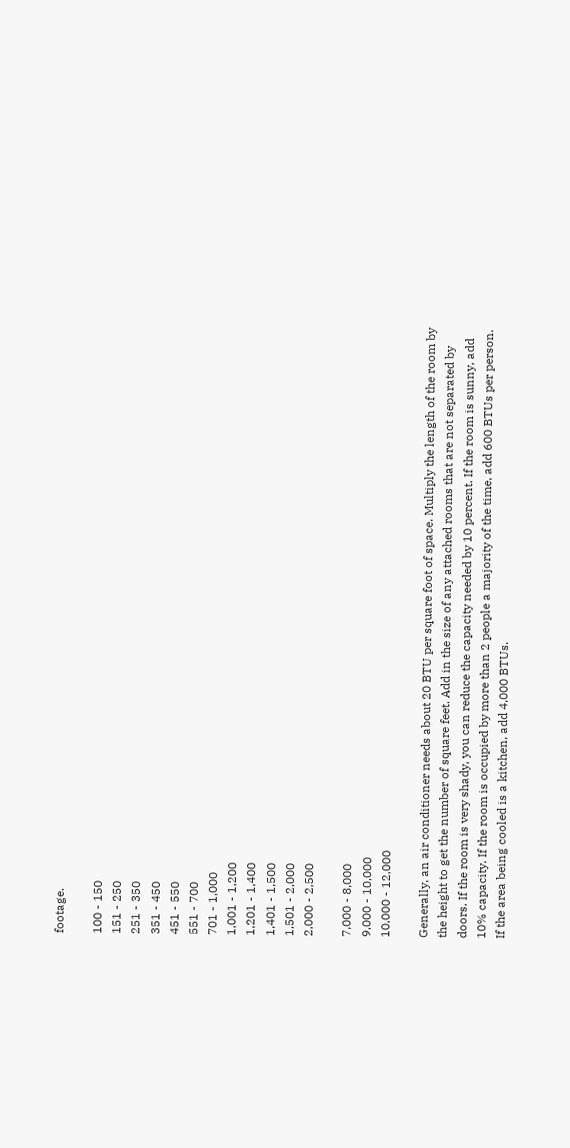footage.

100 - 150
151 - 250
251 - 350
351 - 450
451 - 550
551 - 700
701 - 1,000
1,001 - 1,200
1,201 - 1,400
1,401 - 1,500
1,501 - 2,000
2,000 - 2,500

7,000 - 8,000
9,000 - 10,000
10,000 - 12,000

Generally, an air conditioner needs about 20 BTU per square foot of space. Multiply the length of the room by the height to get the number of square feet. Add in the size of any attached rooms that are not separated by doors. If the room is very shady, you can reduce the capacity needed by 10 percent. If the room is sunny, add 10% capacity. If the room is occupied by more than 2 people a majority of the time, add 600 BTUs per person. If the area being cooled is a kitchen, add 4,000 BTUs.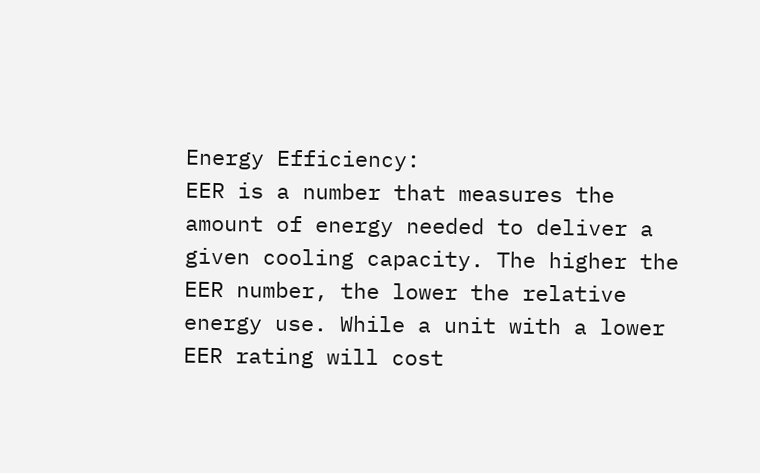Energy Efficiency:
EER is a number that measures the amount of energy needed to deliver a given cooling capacity. The higher the EER number, the lower the relative energy use. While a unit with a lower EER rating will cost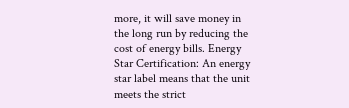more, it will save money in the long run by reducing the cost of energy bills. Energy Star Certification: An energy star label means that the unit meets the strict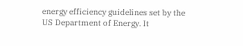energy efficiency guidelines set by the US Department of Energy. It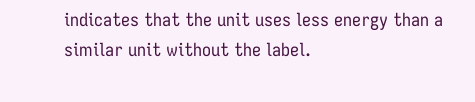indicates that the unit uses less energy than a similar unit without the label.